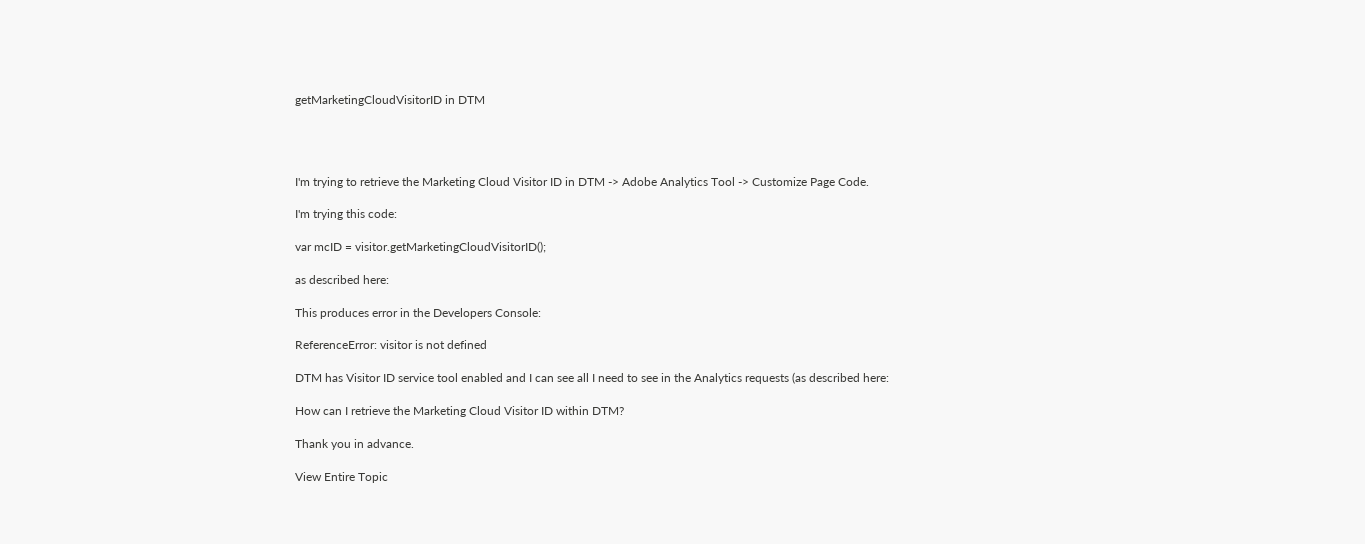getMarketingCloudVisitorID in DTM




I'm trying to retrieve the Marketing Cloud Visitor ID in DTM -> Adobe Analytics Tool -> Customize Page Code.

I'm trying this code:

var mcID = visitor.getMarketingCloudVisitorID();

as described here:

This produces error in the Developers Console:

ReferenceError: visitor is not defined

DTM has Visitor ID service tool enabled and I can see all I need to see in the Analytics requests (as described here:

How can I retrieve the Marketing Cloud Visitor ID within DTM?

Thank you in advance.

View Entire Topic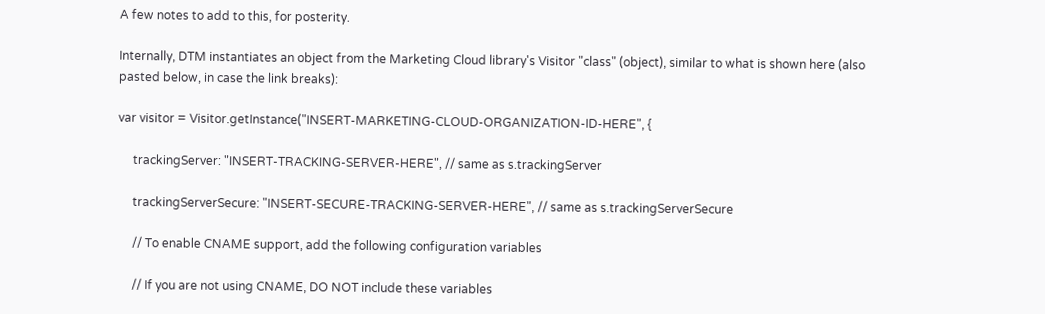A few notes to add to this, for posterity.

Internally, DTM instantiates an object from the Marketing Cloud library's Visitor "class" (object), similar to what is shown here (also pasted below, in case the link breaks):

var visitor = Visitor.getInstance("INSERT-MARKETING-CLOUD-ORGANIZATION-ID-HERE", {

     trackingServer: "INSERT-TRACKING-SERVER-HERE", // same as s.trackingServer

     trackingServerSecure: "INSERT-SECURE-TRACKING-SERVER-HERE", // same as s.trackingServerSecure

     // To enable CNAME support, add the following configuration variables

     // If you are not using CNAME, DO NOT include these variables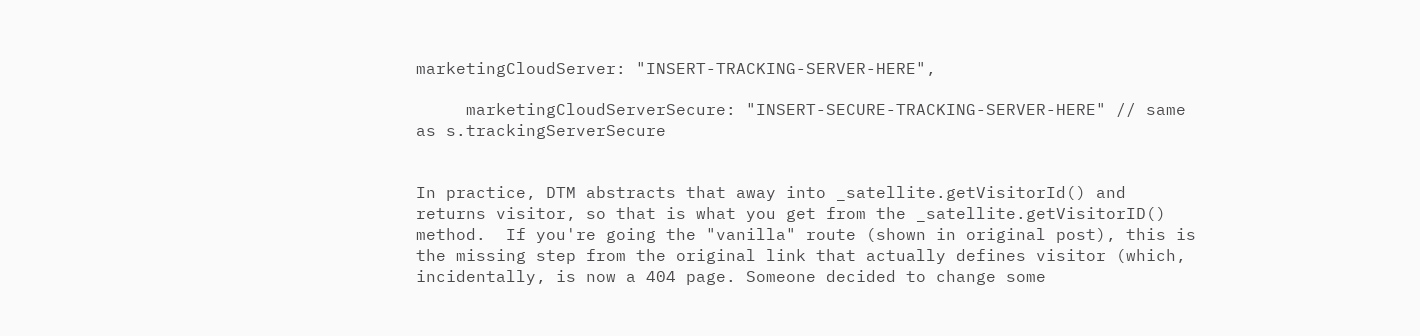marketingCloudServer: "INSERT-TRACKING-SERVER-HERE",

     marketingCloudServerSecure: "INSERT-SECURE-TRACKING-SERVER-HERE" // same as s.trackingServerSecure


In practice, DTM abstracts that away into _satellite.getVisitorId() and returns visitor, so that is what you get from the _satellite.getVisitorID() method.  If you're going the "vanilla" route (shown in original post), this is the missing step from the original link that actually defines visitor (which, incidentally, is now a 404 page. Someone decided to change some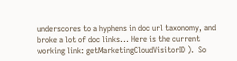underscores to a hyphens in doc url taxonomy, and broke a lot of doc links... Here is the current working link: getMarketingCloudVisitorID ).  So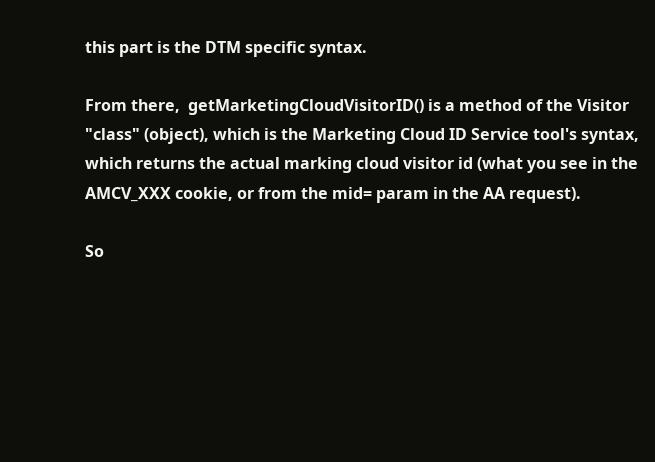this part is the DTM specific syntax.

From there,  getMarketingCloudVisitorID() is a method of the Visitor "class" (object), which is the Marketing Cloud ID Service tool's syntax, which returns the actual marking cloud visitor id (what you see in the AMCV_XXX cookie, or from the mid= param in the AA request).

So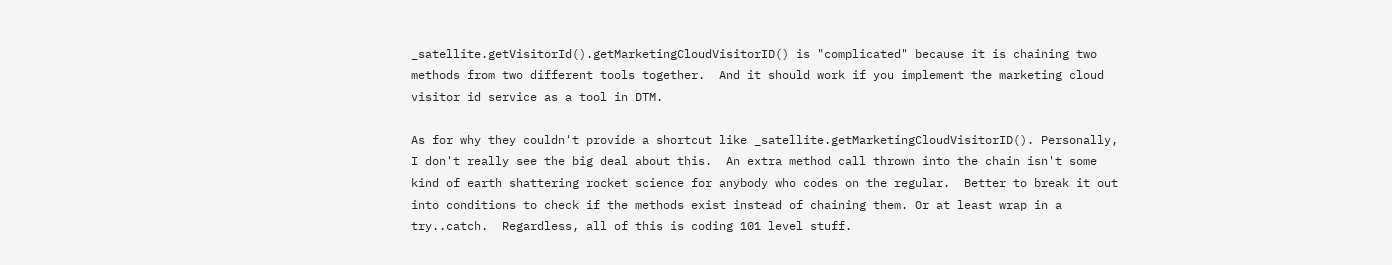_satellite.getVisitorId().getMarketingCloudVisitorID() is "complicated" because it is chaining two methods from two different tools together.  And it should work if you implement the marketing cloud visitor id service as a tool in DTM.

As for why they couldn't provide a shortcut like _satellite.getMarketingCloudVisitorID(). Personally, I don't really see the big deal about this.  An extra method call thrown into the chain isn't some kind of earth shattering rocket science for anybody who codes on the regular.  Better to break it out into conditions to check if the methods exist instead of chaining them. Or at least wrap in a try..catch.  Regardless, all of this is coding 101 level stuff.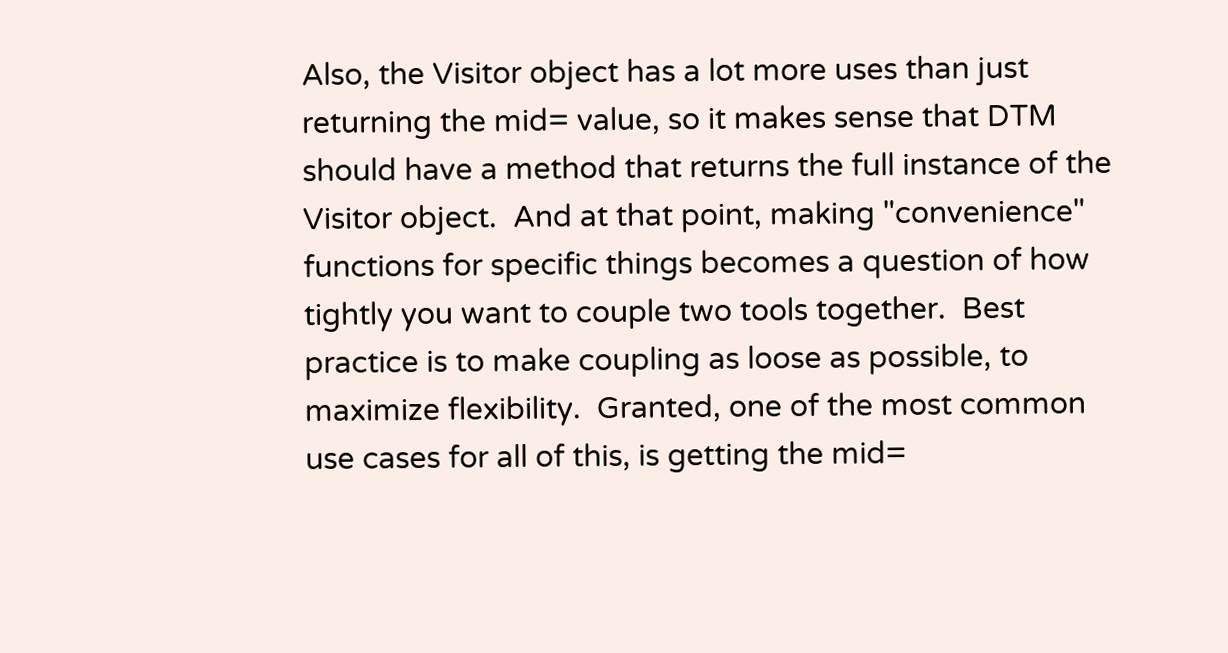Also, the Visitor object has a lot more uses than just returning the mid= value, so it makes sense that DTM should have a method that returns the full instance of the Visitor object.  And at that point, making "convenience" functions for specific things becomes a question of how tightly you want to couple two tools together.  Best practice is to make coupling as loose as possible, to maximize flexibility.  Granted, one of the most common use cases for all of this, is getting the mid=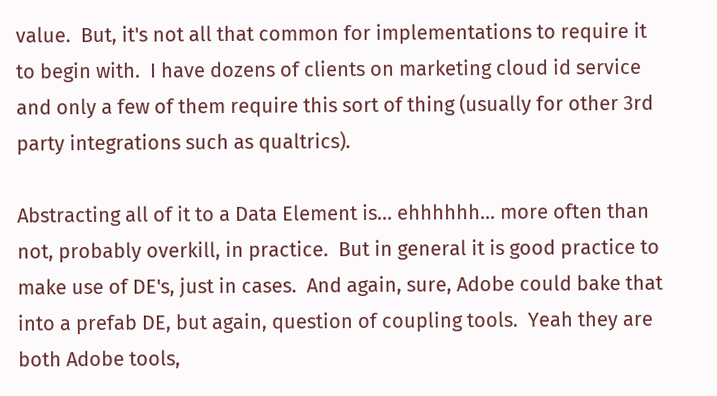value.  But, it's not all that common for implementations to require it to begin with.  I have dozens of clients on marketing cloud id service and only a few of them require this sort of thing (usually for other 3rd party integrations such as qualtrics).

Abstracting all of it to a Data Element is... ehhhhhh... more often than not, probably overkill, in practice.  But in general it is good practice to make use of DE's, just in cases.  And again, sure, Adobe could bake that into a prefab DE, but again, question of coupling tools.  Yeah they are both Adobe tools,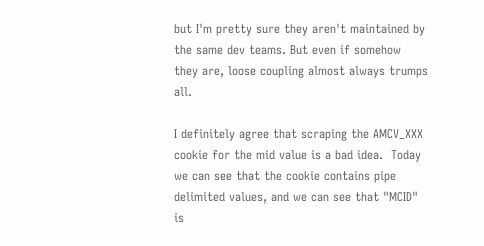but I'm pretty sure they aren't maintained by the same dev teams. But even if somehow they are, loose coupling almost always trumps all.

I definitely agree that scraping the AMCV_XXX cookie for the mid value is a bad idea.  Today we can see that the cookie contains pipe delimited values, and we can see that "MCID" is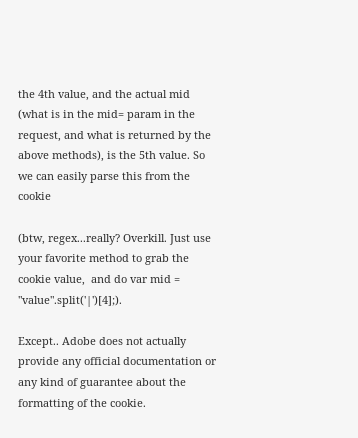the 4th value, and the actual mid (what is in the mid= param in the request, and what is returned by the above methods), is the 5th value. So we can easily parse this from the cookie

(btw, regex...really? Overkill. Just use your favorite method to grab the cookie value,  and do var mid = "value".split('|')[4];).

Except.. Adobe does not actually provide any official documentation or any kind of guarantee about the formatting of the cookie.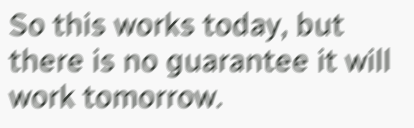So this works today, but there is no guarantee it will work tomorrow.